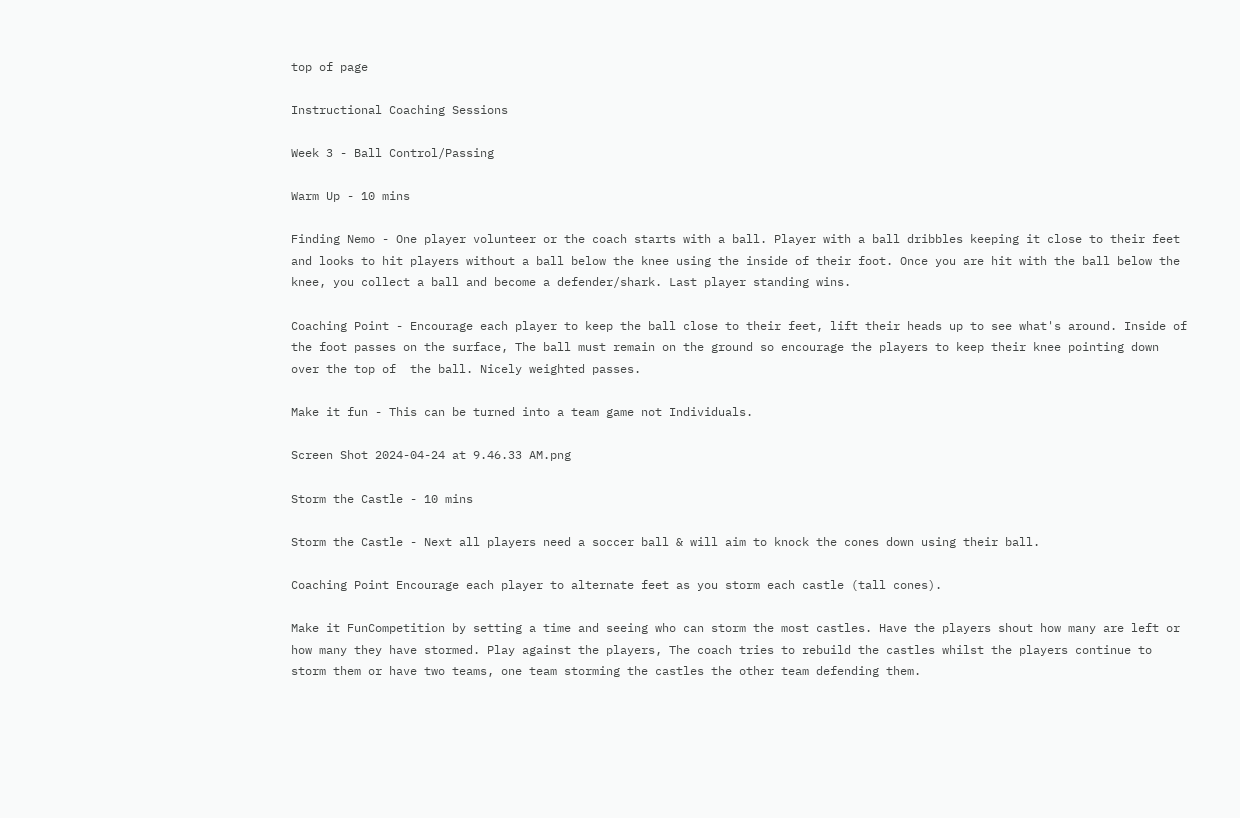top of page

Instructional Coaching Sessions

Week 3 - Ball Control/Passing

Warm Up - 10 mins

Finding Nemo - One player volunteer or the coach starts with a ball. Player with a ball dribbles keeping it close to their feet and looks to hit players without a ball below the knee using the inside of their foot. Once you are hit with the ball below the knee, you collect a ball and become a defender/shark. Last player standing wins.

Coaching Point - Encourage each player to keep the ball close to their feet, lift their heads up to see what's around. Inside of the foot passes on the surface, The ball must remain on the ground so encourage the players to keep their knee pointing down over the top of  the ball. Nicely weighted passes.

Make it fun - This can be turned into a team game not Individuals.

Screen Shot 2024-04-24 at 9.46.33 AM.png

Storm the Castle - 10 mins

Storm the Castle - Next all players need a soccer ball & will aim to knock the cones down using their ball.

Coaching Point Encourage each player to alternate feet as you storm each castle (tall cones).

Make it FunCompetition by setting a time and seeing who can storm the most castles. Have the players shout how many are left or how many they have stormed. Play against the players, The coach tries to rebuild the castles whilst the players continue to storm them or have two teams, one team storming the castles the other team defending them.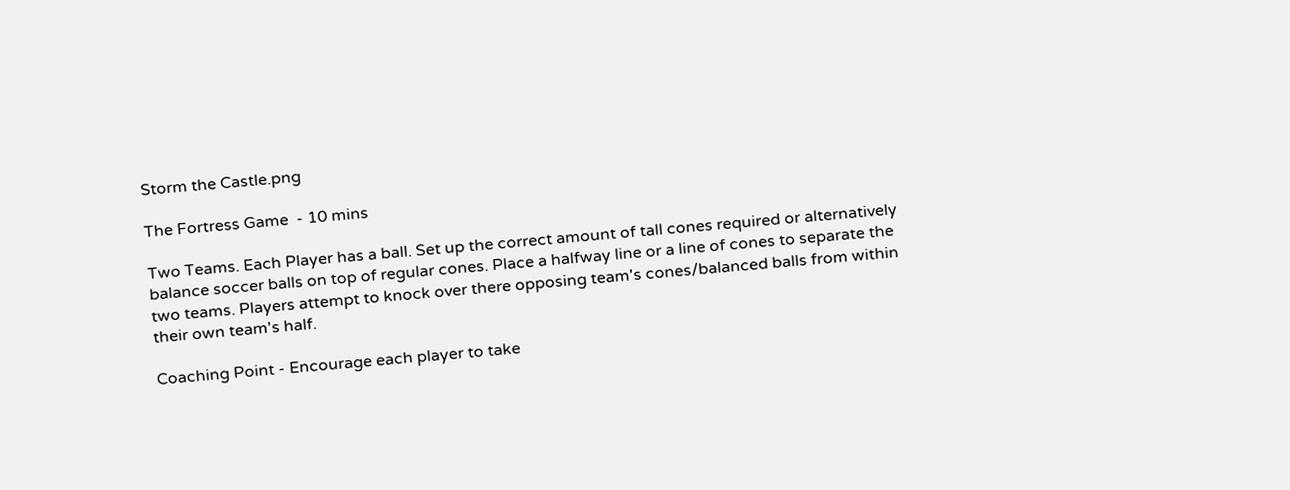Storm the Castle.png

The Fortress Game  - 10 mins

Two Teams. Each Player has a ball. Set up the correct amount of tall cones required or alternatively balance soccer balls on top of regular cones. Place a halfway line or a line of cones to separate the two teams. Players attempt to knock over there opposing team's cones/balanced balls from within their own team's half.

Coaching Point - Encourage each player to take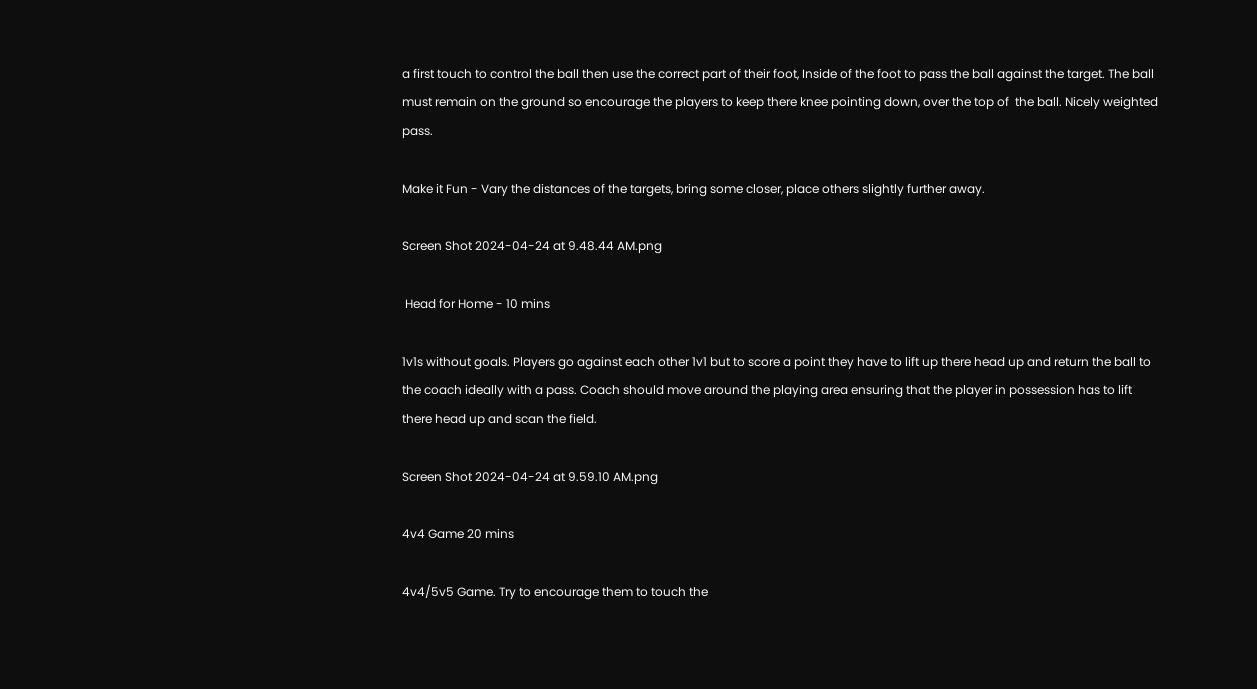a first touch to control the ball then use the correct part of their foot, Inside of the foot to pass the ball against the target. The ball must remain on the ground so encourage the players to keep there knee pointing down, over the top of  the ball. Nicely weighted pass.

Make it Fun - Vary the distances of the targets, bring some closer, place others slightly further away.

Screen Shot 2024-04-24 at 9.48.44 AM.png

 Head for Home - 10 mins

1v1s without goals. Players go against each other 1v1 but to score a point they have to lift up there head up and return the ball to the coach ideally with a pass. Coach should move around the playing area ensuring that the player in possession has to lift there head up and scan the field.

Screen Shot 2024-04-24 at 9.59.10 AM.png

4v4 Game 20 mins

4v4/5v5 Game. Try to encourage them to touch the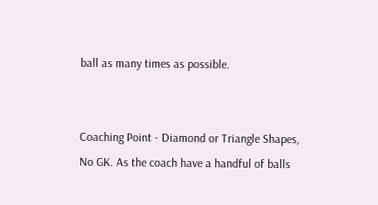ball as many times as possible.


Coaching Point - Diamond or Triangle Shapes, No GK. As the coach have a handful of balls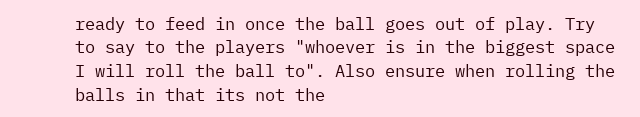ready to feed in once the ball goes out of play. Try to say to the players "whoever is in the biggest space I will roll the ball to". Also ensure when rolling the balls in that its not the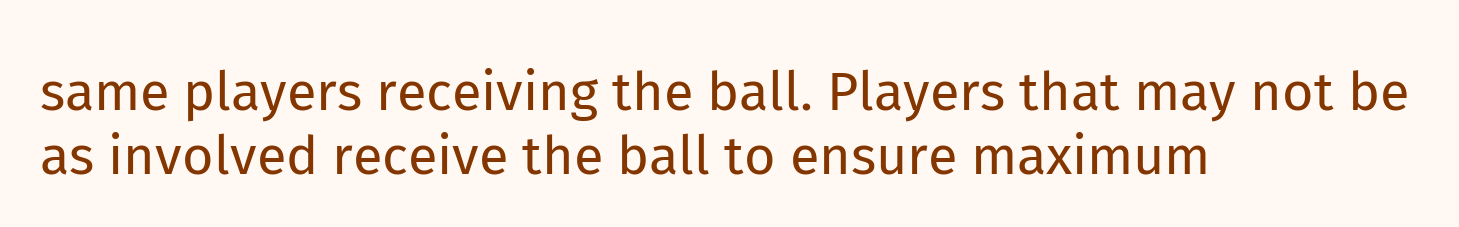same players receiving the ball. Players that may not be as involved receive the ball to ensure maximum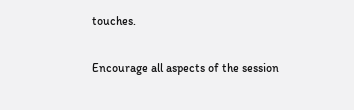touches.

Encourage all aspects of the session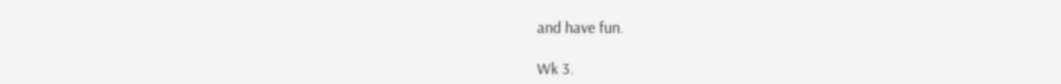and have fun.

Wk 3.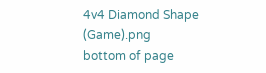4v4 Diamond Shape (Game).png
bottom of page